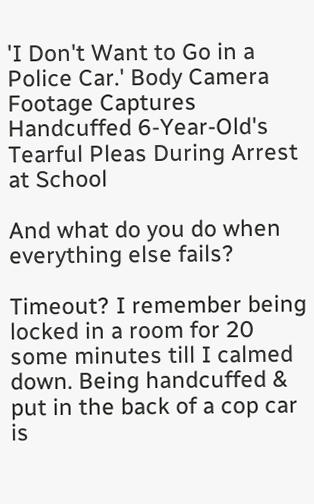'I Don't Want to Go in a Police Car.' Body Camera Footage Captures Handcuffed 6-Year-Old's Tearful Pleas During Arrest at School

And what do you do when everything else fails?

Timeout? I remember being locked in a room for 20 some minutes till I calmed down. Being handcuffed & put in the back of a cop car is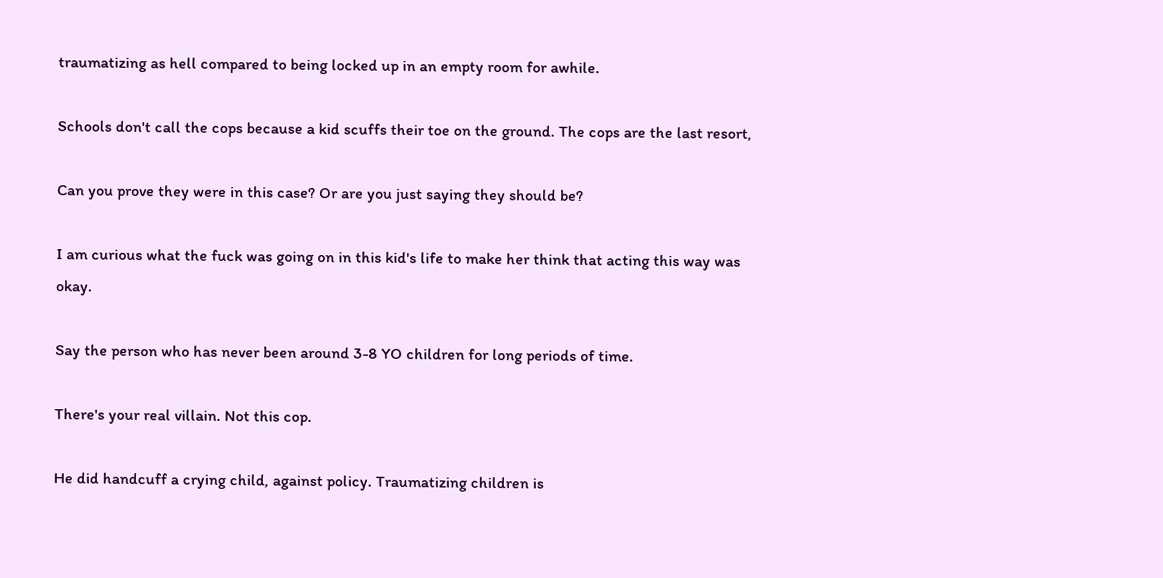traumatizing as hell compared to being locked up in an empty room for awhile.

Schools don't call the cops because a kid scuffs their toe on the ground. The cops are the last resort,

Can you prove they were in this case? Or are you just saying they should be?

I am curious what the fuck was going on in this kid's life to make her think that acting this way was okay.

Say the person who has never been around 3-8 YO children for long periods of time.

There's your real villain. Not this cop.

He did handcuff a crying child, against policy. Traumatizing children is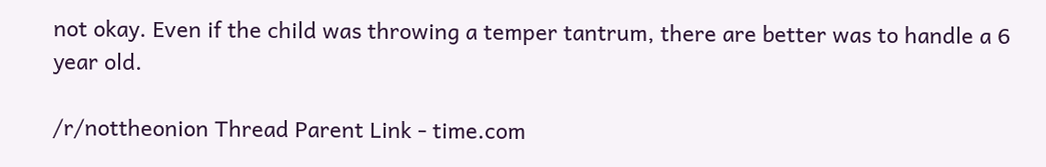not okay. Even if the child was throwing a temper tantrum, there are better was to handle a 6 year old.

/r/nottheonion Thread Parent Link - time.com